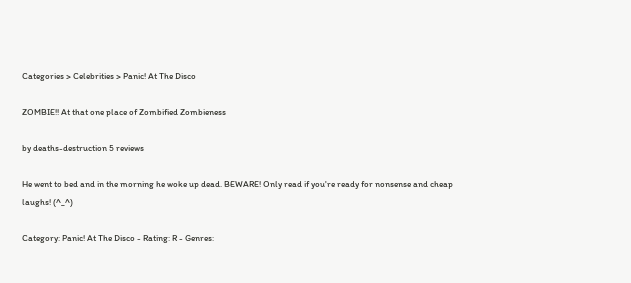Categories > Celebrities > Panic! At The Disco

ZOMBIE!! At that one place of Zombified Zombieness

by deaths-destruction 5 reviews

He went to bed and in the morning he woke up dead. BEWARE! Only read if you're ready for nonsense and cheap laughs! (^_^)

Category: Panic! At The Disco - Rating: R - Genres: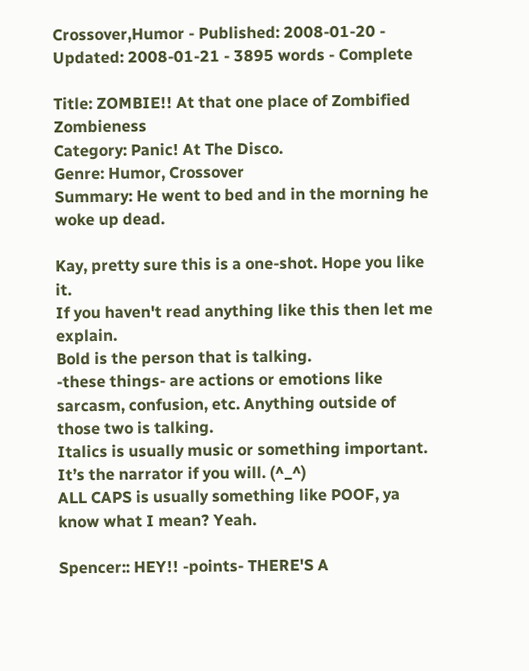Crossover,Humor - Published: 2008-01-20 - Updated: 2008-01-21 - 3895 words - Complete

Title: ZOMBIE!! At that one place of Zombified Zombieness
Category: Panic! At The Disco.
Genre: Humor, Crossover
Summary: He went to bed and in the morning he woke up dead.

Kay, pretty sure this is a one-shot. Hope you like it.
If you haven't read anything like this then let me explain.
Bold is the person that is talking.
-these things- are actions or emotions like sarcasm, confusion, etc. Anything outside of those two is talking.
Italics is usually music or something important. It’s the narrator if you will. (^_^)
ALL CAPS is usually something like POOF, ya know what I mean? Yeah.

Spencer:: HEY!! -points- THERE'S A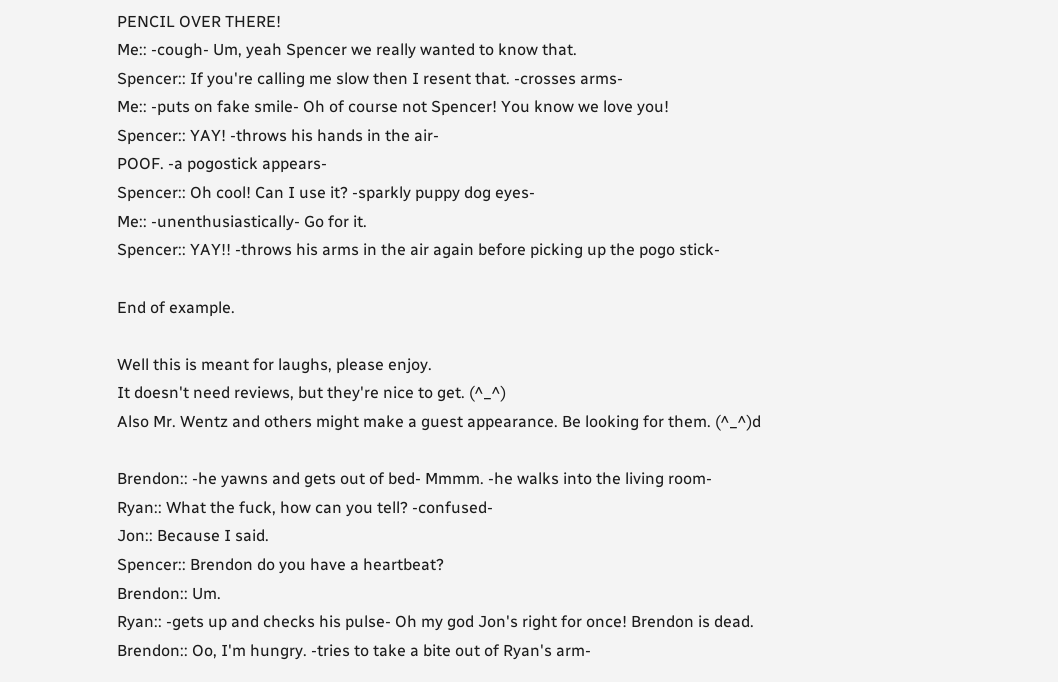PENCIL OVER THERE!
Me:: -cough- Um, yeah Spencer we really wanted to know that.
Spencer:: If you're calling me slow then I resent that. -crosses arms-
Me:: -puts on fake smile- Oh of course not Spencer! You know we love you!
Spencer:: YAY! -throws his hands in the air-
POOF. -a pogostick appears-
Spencer:: Oh cool! Can I use it? -sparkly puppy dog eyes-
Me:: -unenthusiastically- Go for it.
Spencer:: YAY!! -throws his arms in the air again before picking up the pogo stick-

End of example.

Well this is meant for laughs, please enjoy.
It doesn't need reviews, but they're nice to get. (^_^)
Also Mr. Wentz and others might make a guest appearance. Be looking for them. (^_^)d

Brendon:: -he yawns and gets out of bed- Mmmm. -he walks into the living room-
Ryan:: What the fuck, how can you tell? -confused-
Jon:: Because I said.
Spencer:: Brendon do you have a heartbeat?
Brendon:: Um.
Ryan:: -gets up and checks his pulse- Oh my god Jon's right for once! Brendon is dead.
Brendon:: Oo, I'm hungry. -tries to take a bite out of Ryan's arm-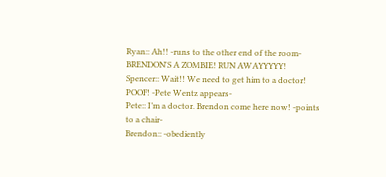Ryan:: Ah!! -runs to the other end of the room- BRENDON'S A ZOMBIE! RUN AWAYYYYY!
Spencer:: Wait!! We need to get him to a doctor!
POOF! -Pete Wentz appears-
Pete:: I’m a doctor. Brendon come here now! -points to a chair-
Brendon:: -obediently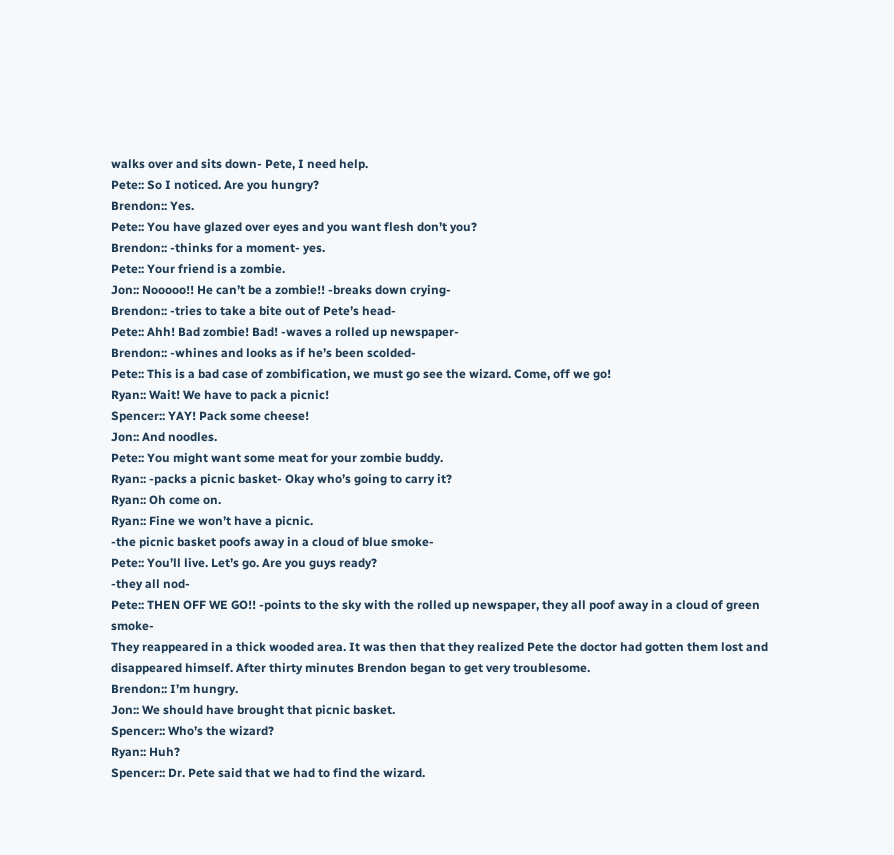walks over and sits down- Pete, I need help.
Pete:: So I noticed. Are you hungry?
Brendon:: Yes.
Pete:: You have glazed over eyes and you want flesh don’t you?
Brendon:: -thinks for a moment- yes.
Pete:: Your friend is a zombie.
Jon:: Nooooo!! He can’t be a zombie!! -breaks down crying-
Brendon:: -tries to take a bite out of Pete’s head-
Pete:: Ahh! Bad zombie! Bad! -waves a rolled up newspaper-
Brendon:: -whines and looks as if he’s been scolded-
Pete:: This is a bad case of zombification, we must go see the wizard. Come, off we go!
Ryan:: Wait! We have to pack a picnic!
Spencer:: YAY! Pack some cheese!
Jon:: And noodles.
Pete:: You might want some meat for your zombie buddy.
Ryan:: -packs a picnic basket- Okay who’s going to carry it?
Ryan:: Oh come on.
Ryan:: Fine we won’t have a picnic.
-the picnic basket poofs away in a cloud of blue smoke-
Pete:: You’ll live. Let’s go. Are you guys ready?
-they all nod-
Pete:: THEN OFF WE GO!! -points to the sky with the rolled up newspaper, they all poof away in a cloud of green smoke-
They reappeared in a thick wooded area. It was then that they realized Pete the doctor had gotten them lost and disappeared himself. After thirty minutes Brendon began to get very troublesome.
Brendon:: I’m hungry.
Jon:: We should have brought that picnic basket.
Spencer:: Who’s the wizard?
Ryan:: Huh?
Spencer:: Dr. Pete said that we had to find the wizard.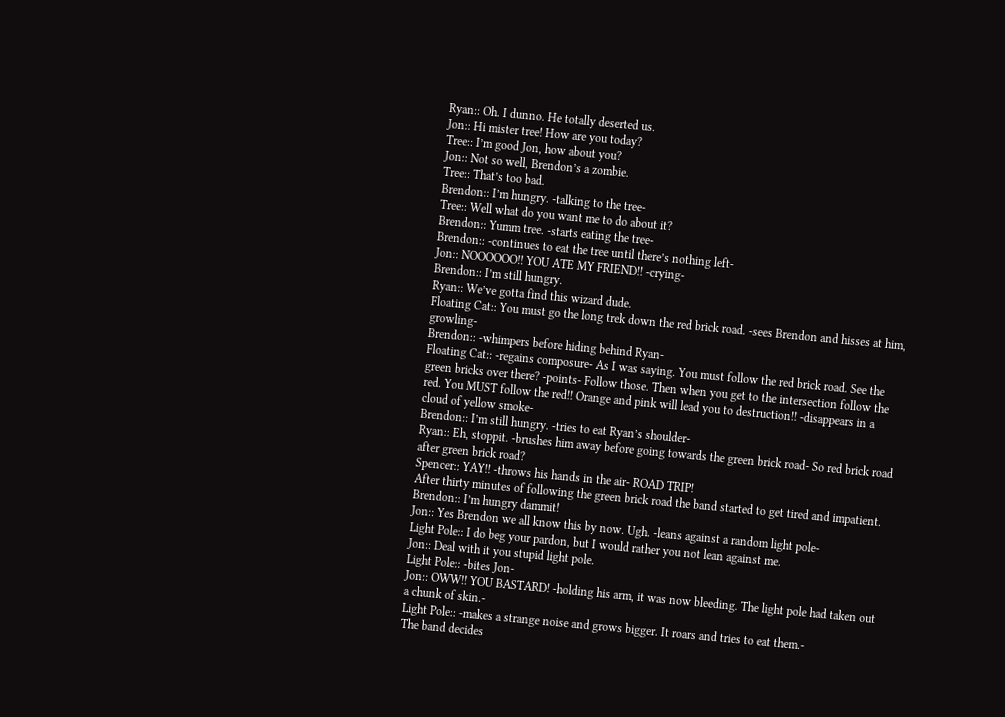Ryan:: Oh. I dunno. He totally deserted us.
Jon:: Hi mister tree! How are you today?
Tree:: I’m good Jon, how about you?
Jon:: Not so well, Brendon’s a zombie.
Tree:: That’s too bad.
Brendon:: I’m hungry. -talking to the tree-
Tree:: Well what do you want me to do about it?
Brendon:: Yumm tree. -starts eating the tree-
Brendon:: -continues to eat the tree until there’s nothing left-
Jon:: NOOOOOO!! YOU ATE MY FRIEND!! -crying-
Brendon:: I’m still hungry.
Ryan:: We’ve gotta find this wizard dude.
Floating Cat:: You must go the long trek down the red brick road. -sees Brendon and hisses at him, growling-
Brendon:: -whimpers before hiding behind Ryan-
Floating Cat:: -regains composure- As I was saying. You must follow the red brick road. See the green bricks over there? -points- Follow those. Then when you get to the intersection follow the red. You MUST follow the red!! Orange and pink will lead you to destruction!! -disappears in a cloud of yellow smoke-
Brendon:: I’m still hungry. -tries to eat Ryan’s shoulder-
Ryan:: Eh, stoppit. -brushes him away before going towards the green brick road- So red brick road after green brick road?
Spencer:: YAY!! -throws his hands in the air- ROAD TRIP!
After thirty minutes of following the green brick road the band started to get tired and impatient.
Brendon:: I’m hungry dammit!
Jon:: Yes Brendon we all know this by now. Ugh. -leans against a random light pole-
Light Pole:: I do beg your pardon, but I would rather you not lean against me.
Jon:: Deal with it you stupid light pole.
Light Pole:: -bites Jon-
Jon:: OWW!! YOU BASTARD! -holding his arm, it was now bleeding. The light pole had taken out a chunk of skin.-
Light Pole:: -makes a strange noise and grows bigger. It roars and tries to eat them.-
The band decides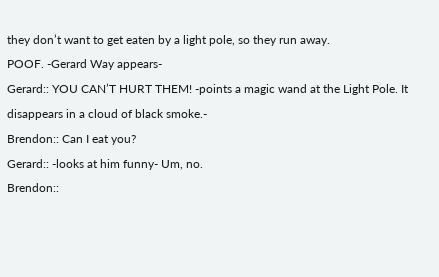they don’t want to get eaten by a light pole, so they run away.
POOF. -Gerard Way appears-
Gerard:: YOU CAN’T HURT THEM! -points a magic wand at the Light Pole. It disappears in a cloud of black smoke.-
Brendon:: Can I eat you?
Gerard:: -looks at him funny- Um, no.
Brendon::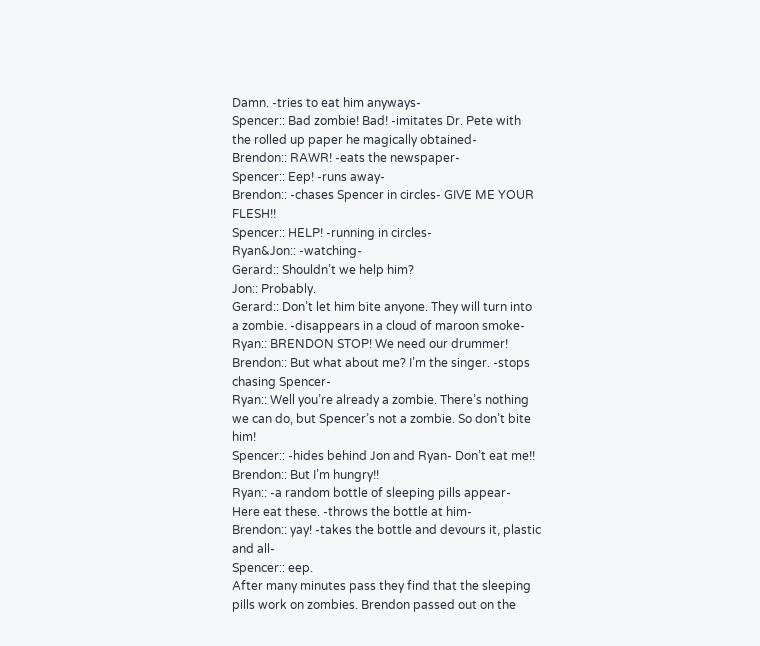Damn. -tries to eat him anyways-
Spencer:: Bad zombie! Bad! -imitates Dr. Pete with the rolled up paper he magically obtained-
Brendon:: RAWR! -eats the newspaper-
Spencer:: Eep! -runs away-
Brendon:: -chases Spencer in circles- GIVE ME YOUR FLESH!!
Spencer:: HELP! -running in circles-
Ryan&Jon:: -watching-
Gerard:: Shouldn’t we help him?
Jon:: Probably.
Gerard:: Don’t let him bite anyone. They will turn into a zombie. -disappears in a cloud of maroon smoke-
Ryan:: BRENDON STOP! We need our drummer!
Brendon:: But what about me? I’m the singer. -stops chasing Spencer-
Ryan:: Well you’re already a zombie. There’s nothing we can do, but Spencer’s not a zombie. So don’t bite him!
Spencer:: -hides behind Jon and Ryan- Don’t eat me!!
Brendon:: But I’m hungry!!
Ryan:: -a random bottle of sleeping pills appear- Here eat these. -throws the bottle at him-
Brendon:: yay! -takes the bottle and devours it, plastic and all-
Spencer:: eep.
After many minutes pass they find that the sleeping pills work on zombies. Brendon passed out on the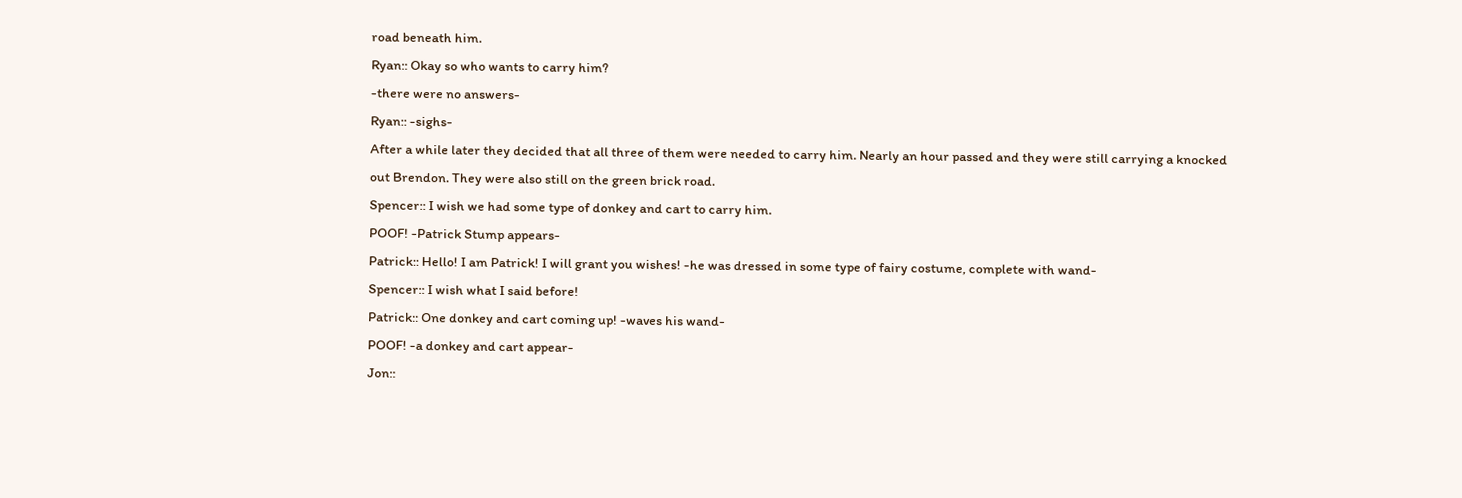road beneath him.
Ryan:: Okay so who wants to carry him?
-there were no answers-
Ryan:: -sighs-
After a while later they decided that all three of them were needed to carry him. Nearly an hour passed and they were still carrying a knocked out Brendon. They were also still on the green brick road.
Spencer:: I wish we had some type of donkey and cart to carry him.
POOF! -Patrick Stump appears-
Patrick:: Hello! I am Patrick! I will grant you wishes! -he was dressed in some type of fairy costume, complete with wand-
Spencer:: I wish what I said before!
Patrick:: One donkey and cart coming up! -waves his wand-
POOF! -a donkey and cart appear-
Jon::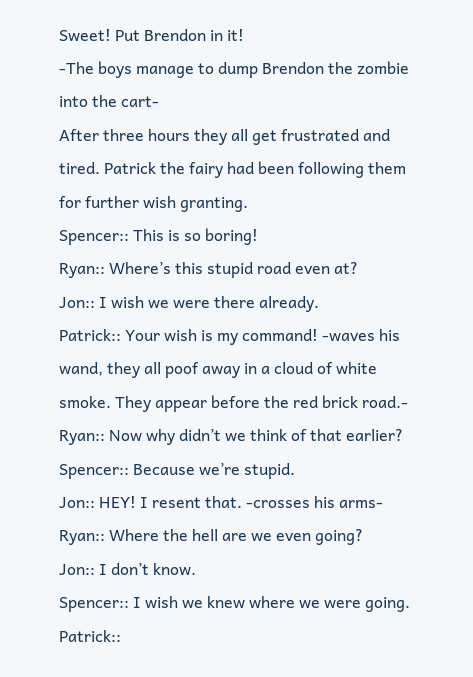Sweet! Put Brendon in it!
-The boys manage to dump Brendon the zombie into the cart-
After three hours they all get frustrated and tired. Patrick the fairy had been following them for further wish granting.
Spencer:: This is so boring!
Ryan:: Where’s this stupid road even at?
Jon:: I wish we were there already.
Patrick:: Your wish is my command! -waves his wand, they all poof away in a cloud of white smoke. They appear before the red brick road.-
Ryan:: Now why didn’t we think of that earlier?
Spencer:: Because we’re stupid.
Jon:: HEY! I resent that. -crosses his arms-
Ryan:: Where the hell are we even going?
Jon:: I don’t know.
Spencer:: I wish we knew where we were going.
Patrick::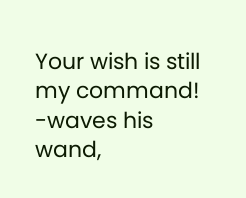Your wish is still my command! -waves his wand,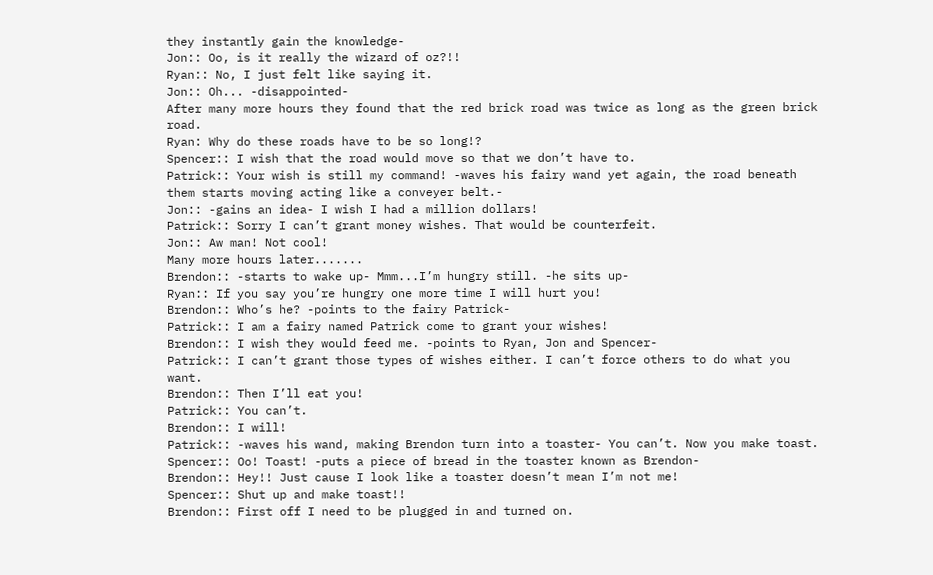they instantly gain the knowledge-
Jon:: Oo, is it really the wizard of oz?!!
Ryan:: No, I just felt like saying it.
Jon:: Oh... -disappointed-
After many more hours they found that the red brick road was twice as long as the green brick road.
Ryan: Why do these roads have to be so long!?
Spencer:: I wish that the road would move so that we don’t have to.
Patrick:: Your wish is still my command! -waves his fairy wand yet again, the road beneath them starts moving acting like a conveyer belt.-
Jon:: -gains an idea- I wish I had a million dollars!
Patrick:: Sorry I can’t grant money wishes. That would be counterfeit.
Jon:: Aw man! Not cool!
Many more hours later.......
Brendon:: -starts to wake up- Mmm...I’m hungry still. -he sits up-
Ryan:: If you say you’re hungry one more time I will hurt you!
Brendon:: Who’s he? -points to the fairy Patrick-
Patrick:: I am a fairy named Patrick come to grant your wishes!
Brendon:: I wish they would feed me. -points to Ryan, Jon and Spencer-
Patrick:: I can’t grant those types of wishes either. I can’t force others to do what you want.
Brendon:: Then I’ll eat you!
Patrick:: You can’t.
Brendon:: I will!
Patrick:: -waves his wand, making Brendon turn into a toaster- You can’t. Now you make toast.
Spencer:: Oo! Toast! -puts a piece of bread in the toaster known as Brendon-
Brendon:: Hey!! Just cause I look like a toaster doesn’t mean I’m not me!
Spencer:: Shut up and make toast!!
Brendon:: First off I need to be plugged in and turned on.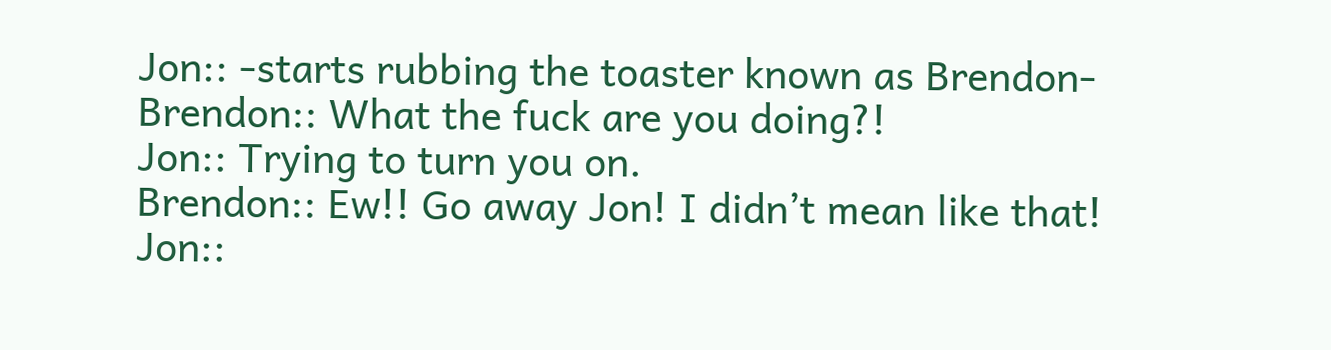Jon:: -starts rubbing the toaster known as Brendon-
Brendon:: What the fuck are you doing?!
Jon:: Trying to turn you on.
Brendon:: Ew!! Go away Jon! I didn’t mean like that!
Jon::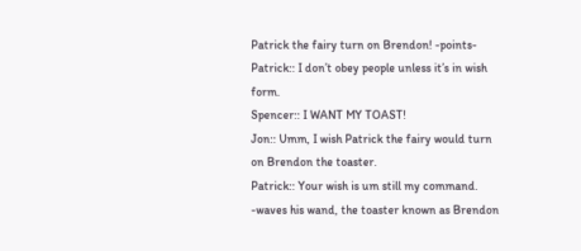Patrick the fairy turn on Brendon! -points-
Patrick:: I don’t obey people unless it’s in wish form.
Spencer:: I WANT MY TOAST!
Jon:: Umm, I wish Patrick the fairy would turn on Brendon the toaster.
Patrick:: Your wish is um still my command. -waves his wand, the toaster known as Brendon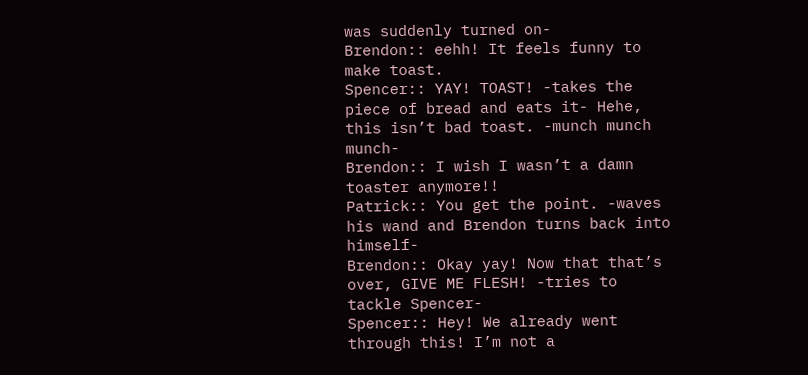was suddenly turned on-
Brendon:: eehh! It feels funny to make toast.
Spencer:: YAY! TOAST! -takes the piece of bread and eats it- Hehe, this isn’t bad toast. -munch munch munch-
Brendon:: I wish I wasn’t a damn toaster anymore!!
Patrick:: You get the point. -waves his wand and Brendon turns back into himself-
Brendon:: Okay yay! Now that that’s over, GIVE ME FLESH! -tries to tackle Spencer-
Spencer:: Hey! We already went through this! I’m not a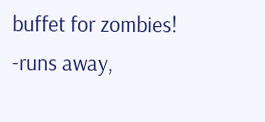buffet for zombies! -runs away,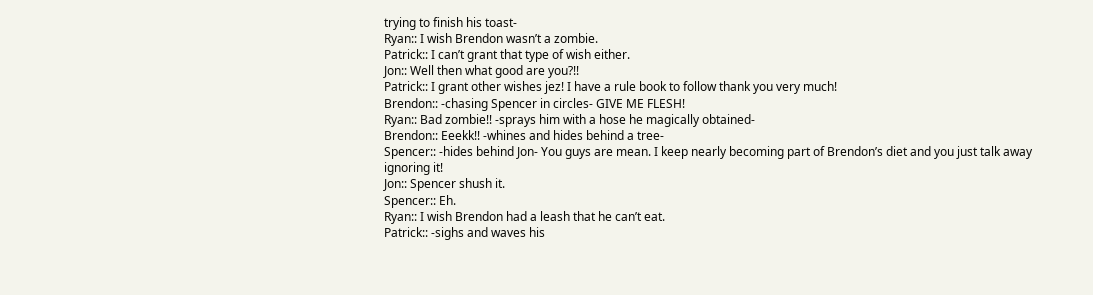trying to finish his toast-
Ryan:: I wish Brendon wasn’t a zombie.
Patrick:: I can’t grant that type of wish either.
Jon:: Well then what good are you?!!
Patrick:: I grant other wishes jez! I have a rule book to follow thank you very much!
Brendon:: -chasing Spencer in circles- GIVE ME FLESH!
Ryan:: Bad zombie!! -sprays him with a hose he magically obtained-
Brendon:: Eeekk!! -whines and hides behind a tree-
Spencer:: -hides behind Jon- You guys are mean. I keep nearly becoming part of Brendon’s diet and you just talk away ignoring it!
Jon:: Spencer shush it.
Spencer:: Eh.
Ryan:: I wish Brendon had a leash that he can’t eat.
Patrick:: -sighs and waves his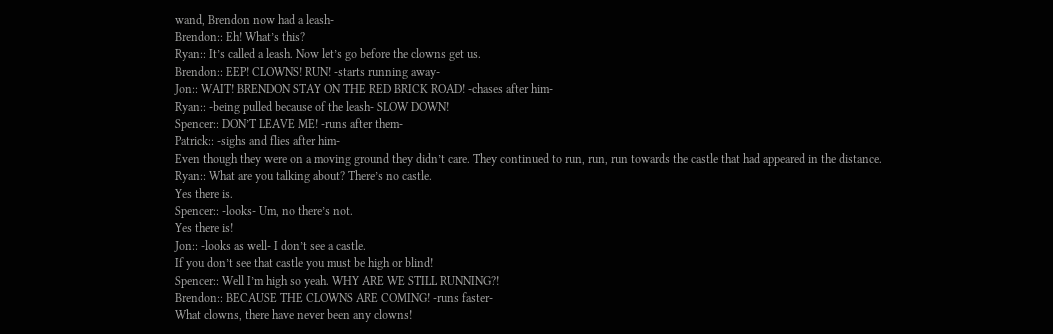wand, Brendon now had a leash-
Brendon:: Eh! What’s this?
Ryan:: It’s called a leash. Now let’s go before the clowns get us.
Brendon:: EEP! CLOWNS! RUN! -starts running away-
Jon:: WAIT! BRENDON STAY ON THE RED BRICK ROAD! -chases after him-
Ryan:: -being pulled because of the leash- SLOW DOWN!
Spencer:: DON’T LEAVE ME! -runs after them-
Patrick:: -sighs and flies after him-
Even though they were on a moving ground they didn’t care. They continued to run, run, run towards the castle that had appeared in the distance.
Ryan:: What are you talking about? There’s no castle.
Yes there is.
Spencer:: -looks- Um, no there’s not.
Yes there is!
Jon:: -looks as well- I don’t see a castle.
If you don’t see that castle you must be high or blind!
Spencer:: Well I’m high so yeah. WHY ARE WE STILL RUNNING?!
Brendon:: BECAUSE THE CLOWNS ARE COMING! -runs faster-
What clowns, there have never been any clowns!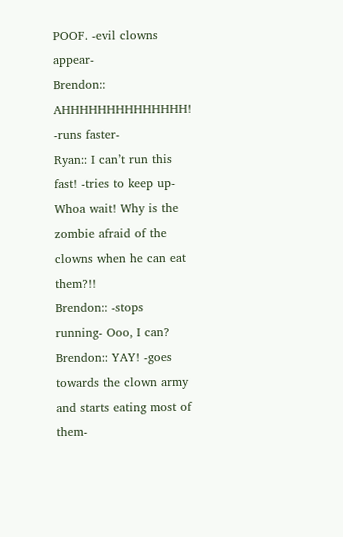POOF. -evil clowns appear-
Brendon:: AHHHHHHHHHHHHHH! -runs faster-
Ryan:: I can’t run this fast! -tries to keep up-
Whoa wait! Why is the zombie afraid of the clowns when he can eat them?!!
Brendon:: -stops running- Ooo, I can?
Brendon:: YAY! -goes towards the clown army and starts eating most of them-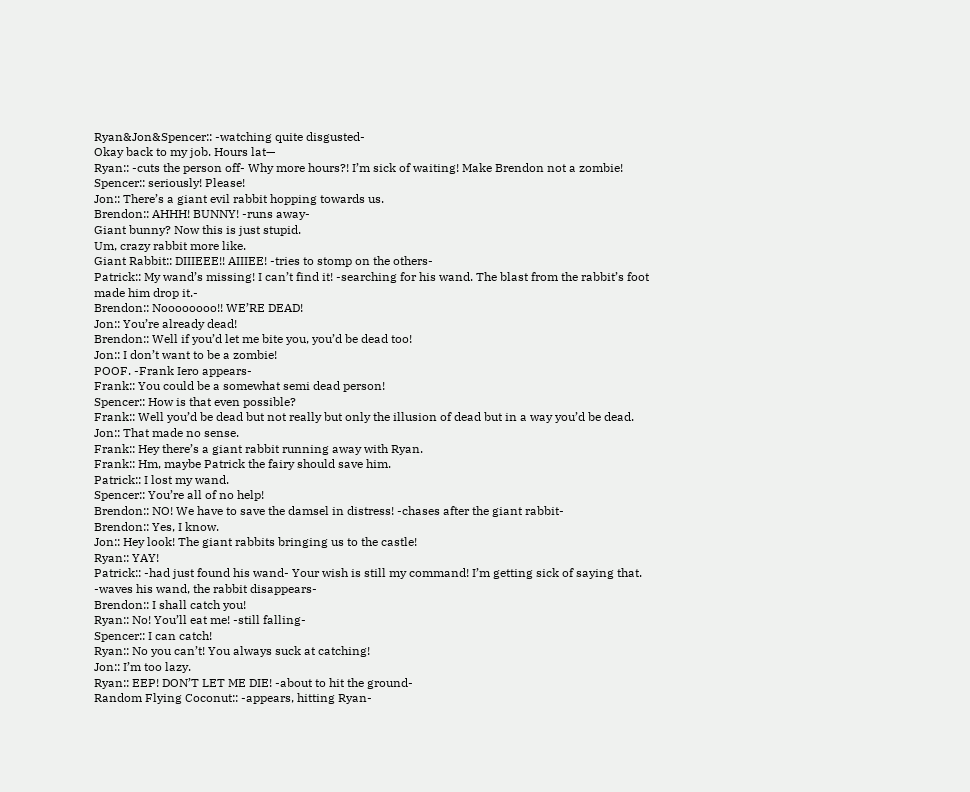Ryan&Jon&Spencer:: -watching quite disgusted-
Okay back to my job. Hours lat—
Ryan:: -cuts the person off- Why more hours?! I’m sick of waiting! Make Brendon not a zombie!
Spencer:: seriously! Please!
Jon:: There’s a giant evil rabbit hopping towards us.
Brendon:: AHHH! BUNNY! -runs away-
Giant bunny? Now this is just stupid.
Um, crazy rabbit more like.
Giant Rabbit:: DIIIEEE!! AIIIEE! -tries to stomp on the others-
Patrick:: My wand’s missing! I can’t find it! -searching for his wand. The blast from the rabbit’s foot made him drop it.-
Brendon:: Noooooooo!! WE’RE DEAD!
Jon:: You’re already dead!
Brendon:: Well if you’d let me bite you, you’d be dead too!
Jon:: I don’t want to be a zombie!
POOF. -Frank Iero appears-
Frank:: You could be a somewhat semi dead person!
Spencer:: How is that even possible?
Frank:: Well you’d be dead but not really but only the illusion of dead but in a way you’d be dead.
Jon:: That made no sense.
Frank:: Hey there’s a giant rabbit running away with Ryan.
Frank:: Hm, maybe Patrick the fairy should save him.
Patrick:: I lost my wand.
Spencer:: You’re all of no help!
Brendon:: NO! We have to save the damsel in distress! -chases after the giant rabbit-
Brendon:: Yes, I know.
Jon:: Hey look! The giant rabbits bringing us to the castle!
Ryan:: YAY!
Patrick:: -had just found his wand- Your wish is still my command! I’m getting sick of saying that. -waves his wand, the rabbit disappears-
Brendon:: I shall catch you!
Ryan:: No! You’ll eat me! -still falling-
Spencer:: I can catch!
Ryan:: No you can’t! You always suck at catching!
Jon:: I’m too lazy.
Ryan:: EEP! DON’T LET ME DIE! -about to hit the ground-
Random Flying Coconut:: -appears, hitting Ryan-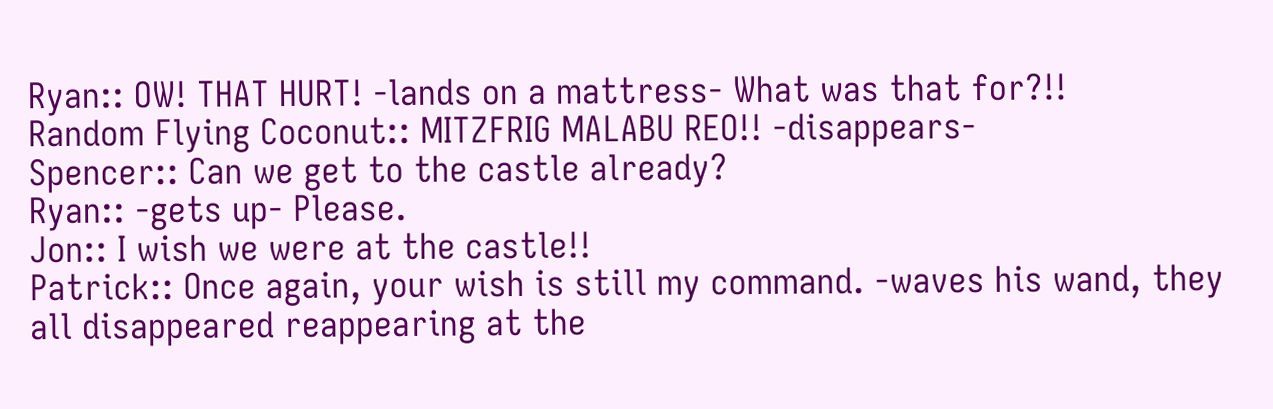Ryan:: OW! THAT HURT! -lands on a mattress- What was that for?!!
Random Flying Coconut:: MITZFRIG MALABU REO!! -disappears-
Spencer:: Can we get to the castle already?
Ryan:: -gets up- Please.
Jon:: I wish we were at the castle!!
Patrick:: Once again, your wish is still my command. -waves his wand, they all disappeared reappearing at the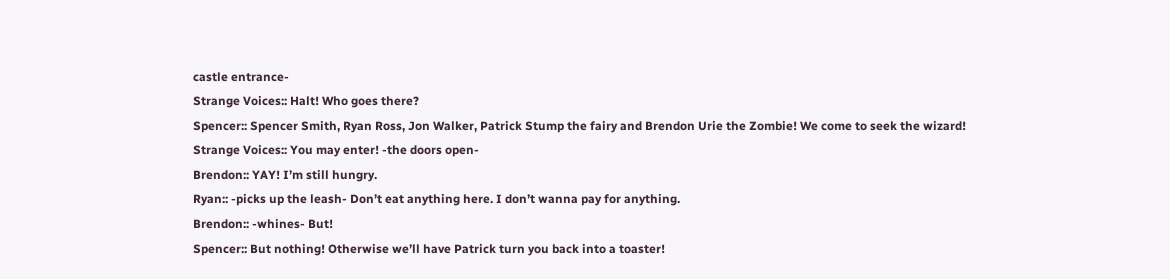castle entrance-
Strange Voices:: Halt! Who goes there?
Spencer:: Spencer Smith, Ryan Ross, Jon Walker, Patrick Stump the fairy and Brendon Urie the Zombie! We come to seek the wizard!
Strange Voices:: You may enter! -the doors open-
Brendon:: YAY! I’m still hungry.
Ryan:: -picks up the leash- Don’t eat anything here. I don’t wanna pay for anything.
Brendon:: -whines- But!
Spencer:: But nothing! Otherwise we’ll have Patrick turn you back into a toaster!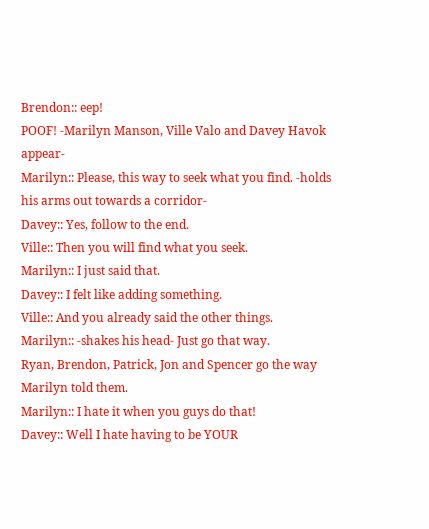Brendon:: eep!
POOF! -Marilyn Manson, Ville Valo and Davey Havok appear-
Marilyn:: Please, this way to seek what you find. -holds his arms out towards a corridor-
Davey:: Yes, follow to the end.
Ville:: Then you will find what you seek.
Marilyn:: I just said that.
Davey:: I felt like adding something.
Ville:: And you already said the other things.
Marilyn:: -shakes his head- Just go that way.
Ryan, Brendon, Patrick, Jon and Spencer go the way Marilyn told them.
Marilyn:: I hate it when you guys do that!
Davey:: Well I hate having to be YOUR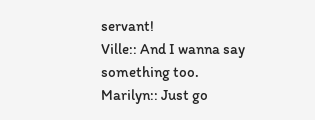servant!
Ville:: And I wanna say something too.
Marilyn:: Just go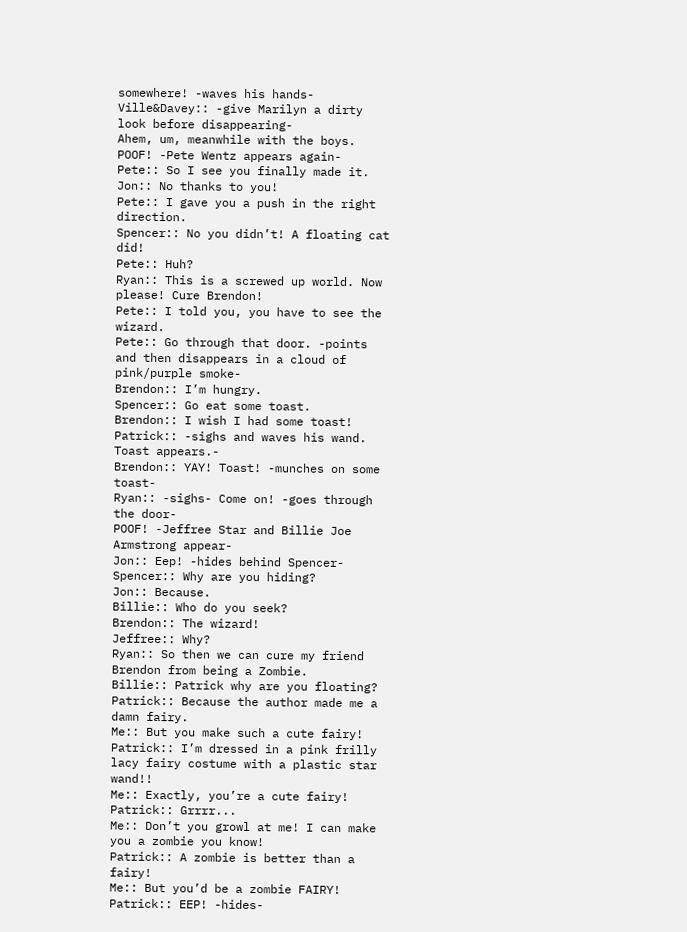somewhere! -waves his hands-
Ville&Davey:: -give Marilyn a dirty look before disappearing-
Ahem, um, meanwhile with the boys.
POOF! -Pete Wentz appears again-
Pete:: So I see you finally made it.
Jon:: No thanks to you!
Pete:: I gave you a push in the right direction.
Spencer:: No you didn’t! A floating cat did!
Pete:: Huh?
Ryan:: This is a screwed up world. Now please! Cure Brendon!
Pete:: I told you, you have to see the wizard.
Pete:: Go through that door. -points and then disappears in a cloud of pink/purple smoke-
Brendon:: I’m hungry.
Spencer:: Go eat some toast.
Brendon:: I wish I had some toast!
Patrick:: -sighs and waves his wand. Toast appears.-
Brendon:: YAY! Toast! -munches on some toast-
Ryan:: -sighs- Come on! -goes through the door-
POOF! -Jeffree Star and Billie Joe Armstrong appear-
Jon:: Eep! -hides behind Spencer-
Spencer:: Why are you hiding?
Jon:: Because.
Billie:: Who do you seek?
Brendon:: The wizard!
Jeffree:: Why?
Ryan:: So then we can cure my friend Brendon from being a Zombie.
Billie:: Patrick why are you floating?
Patrick:: Because the author made me a damn fairy.
Me:: But you make such a cute fairy!
Patrick:: I’m dressed in a pink frilly lacy fairy costume with a plastic star wand!!
Me:: Exactly, you’re a cute fairy!
Patrick:: Grrrr...
Me:: Don’t you growl at me! I can make you a zombie you know!
Patrick:: A zombie is better than a fairy!
Me:: But you’d be a zombie FAIRY!
Patrick:: EEP! -hides-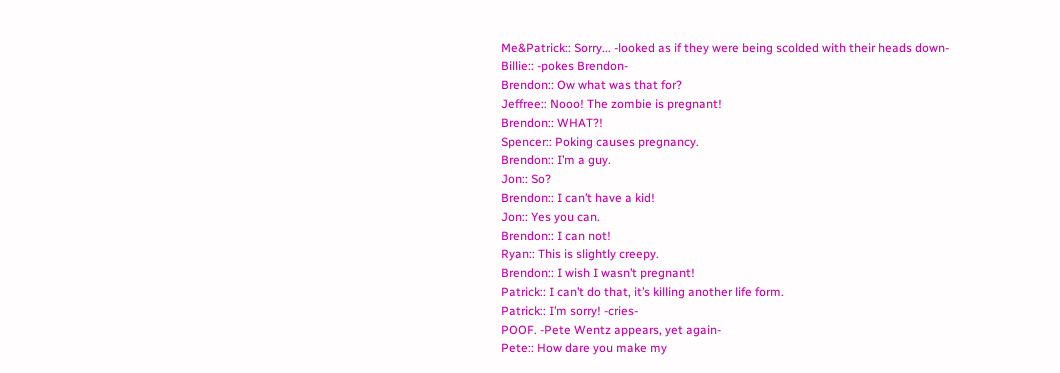Me&Patrick:: Sorry... -looked as if they were being scolded with their heads down-
Billie:: -pokes Brendon-
Brendon:: Ow what was that for?
Jeffree:: Nooo! The zombie is pregnant!
Brendon:: WHAT?!
Spencer:: Poking causes pregnancy.
Brendon:: I’m a guy.
Jon:: So?
Brendon:: I can’t have a kid!
Jon:: Yes you can.
Brendon:: I can not!
Ryan:: This is slightly creepy.
Brendon:: I wish I wasn’t pregnant!
Patrick:: I can’t do that, it’s killing another life form.
Patrick:: I’m sorry! -cries-
POOF. -Pete Wentz appears, yet again-
Pete:: How dare you make my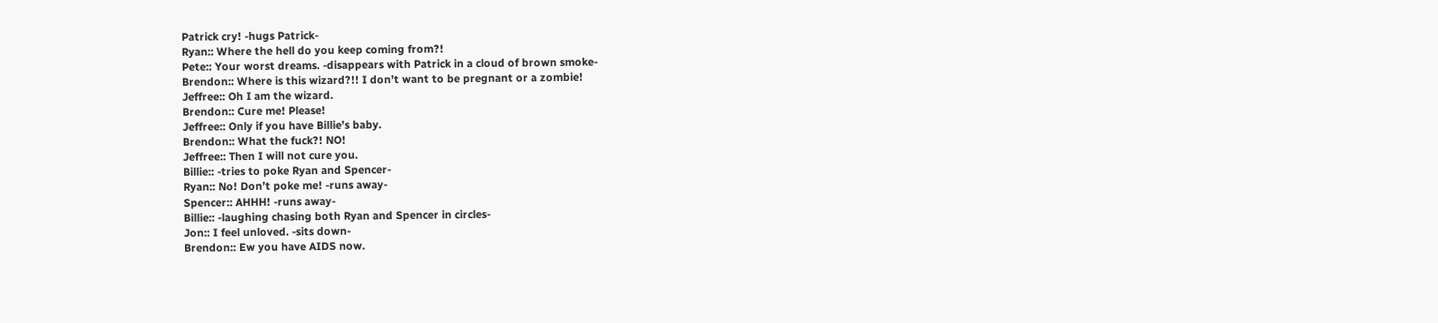Patrick cry! -hugs Patrick-
Ryan:: Where the hell do you keep coming from?!
Pete:: Your worst dreams. -disappears with Patrick in a cloud of brown smoke-
Brendon:: Where is this wizard?!! I don’t want to be pregnant or a zombie!
Jeffree:: Oh I am the wizard.
Brendon:: Cure me! Please!
Jeffree:: Only if you have Billie’s baby.
Brendon:: What the fuck?! NO!
Jeffree:: Then I will not cure you.
Billie:: -tries to poke Ryan and Spencer-
Ryan:: No! Don’t poke me! -runs away-
Spencer:: AHHH! -runs away-
Billie:: -laughing chasing both Ryan and Spencer in circles-
Jon:: I feel unloved. -sits down-
Brendon:: Ew you have AIDS now.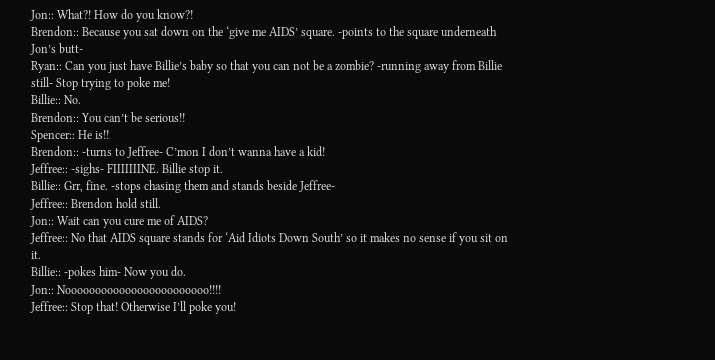Jon:: What?! How do you know?!
Brendon:: Because you sat down on the ‘give me AIDS’ square. -points to the square underneath Jon’s butt-
Ryan:: Can you just have Billie’s baby so that you can not be a zombie? -running away from Billie still- Stop trying to poke me!
Billie:: No.
Brendon:: You can’t be serious!!
Spencer:: He is!!
Brendon:: -turns to Jeffree- C’mon I don’t wanna have a kid!
Jeffree:: -sighs- FIIIIIIINE. Billie stop it.
Billie:: Grr, fine. -stops chasing them and stands beside Jeffree-
Jeffree:: Brendon hold still.
Jon:: Wait can you cure me of AIDS?
Jeffree:: No that AIDS square stands for ‘Aid Idiots Down South’ so it makes no sense if you sit on it.
Billie:: -pokes him- Now you do.
Jon:: Noooooooooooooooooooooooo!!!!
Jeffree:: Stop that! Otherwise I’ll poke you!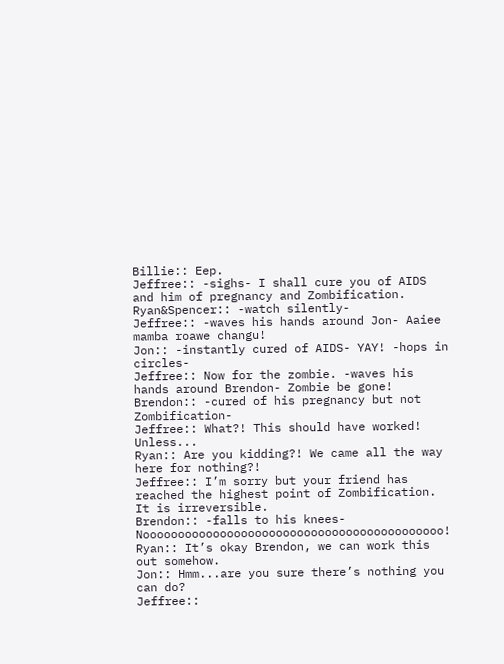Billie:: Eep.
Jeffree:: -sighs- I shall cure you of AIDS and him of pregnancy and Zombification.
Ryan&Spencer:: -watch silently-
Jeffree:: -waves his hands around Jon- Aaiee mamba roawe changu!
Jon:: -instantly cured of AIDS- YAY! -hops in circles-
Jeffree:: Now for the zombie. -waves his hands around Brendon- Zombie be gone!
Brendon:: -cured of his pregnancy but not Zombification-
Jeffree:: What?! This should have worked! Unless...
Ryan:: Are you kidding?! We came all the way here for nothing?!
Jeffree:: I’m sorry but your friend has reached the highest point of Zombification. It is irreversible.
Brendon:: -falls to his knees- Nooooooooooooooooooooooooooooooooooooooooooo!
Ryan:: It’s okay Brendon, we can work this out somehow.
Jon:: Hmm...are you sure there’s nothing you can do?
Jeffree::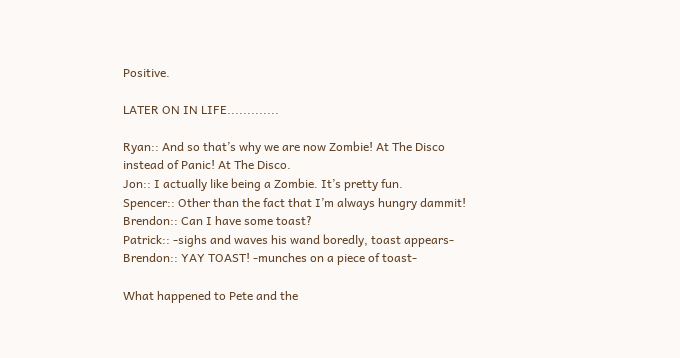Positive.

LATER ON IN LIFE.............

Ryan:: And so that’s why we are now Zombie! At The Disco instead of Panic! At The Disco.
Jon:: I actually like being a Zombie. It’s pretty fun.
Spencer:: Other than the fact that I’m always hungry dammit!
Brendon:: Can I have some toast?
Patrick:: -sighs and waves his wand boredly, toast appears-
Brendon:: YAY TOAST! -munches on a piece of toast-

What happened to Pete and the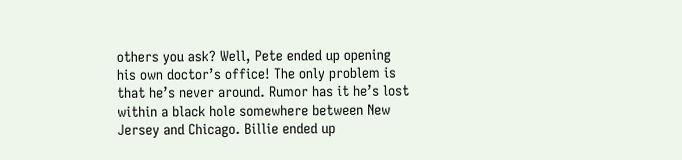others you ask? Well, Pete ended up opening his own doctor’s office! The only problem is that he’s never around. Rumor has it he’s lost within a black hole somewhere between New Jersey and Chicago. Billie ended up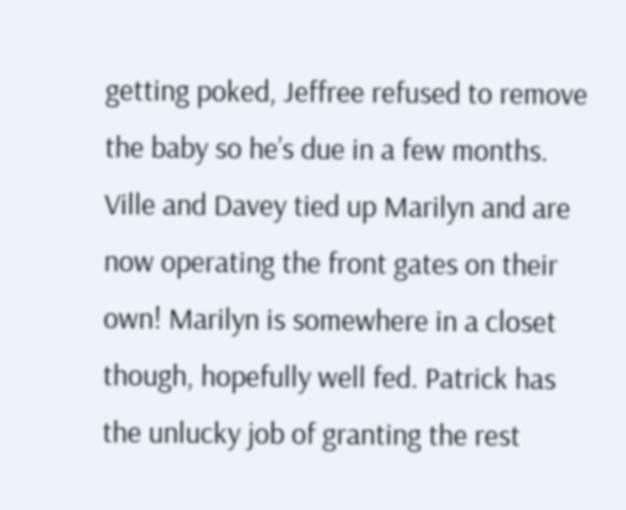getting poked, Jeffree refused to remove the baby so he’s due in a few months. Ville and Davey tied up Marilyn and are now operating the front gates on their own! Marilyn is somewhere in a closet though, hopefully well fed. Patrick has the unlucky job of granting the rest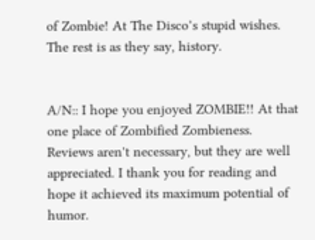of Zombie! At The Disco’s stupid wishes. The rest is as they say, history.


A/N:: I hope you enjoyed ZOMBIE!! At that one place of Zombified Zombieness. Reviews aren't necessary, but they are well appreciated. I thank you for reading and hope it achieved its maximum potential of humor.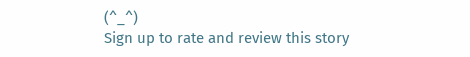(^_^)
Sign up to rate and review this story